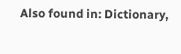Also found in: Dictionary,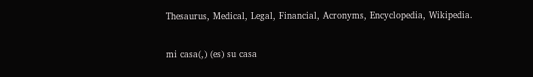Thesaurus, Medical, Legal, Financial, Acronyms, Encyclopedia, Wikipedia.

mi casa(,) (es) su casa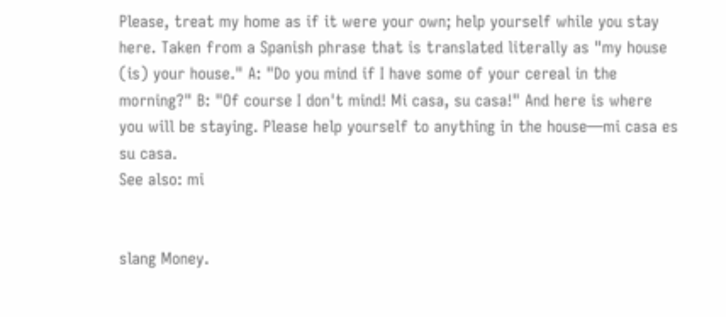Please, treat my home as if it were your own; help yourself while you stay here. Taken from a Spanish phrase that is translated literally as "my house (is) your house." A: "Do you mind if I have some of your cereal in the morning?" B: "Of course I don't mind! Mi casa, su casa!" And here is where you will be staying. Please help yourself to anything in the house—mi casa es su casa.
See also: mi


slang Money.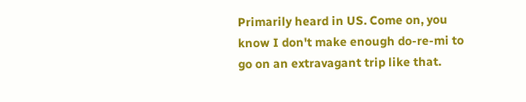Primarily heard in US. Come on, you know I don't make enough do-re-mi to go on an extravagant trip like that.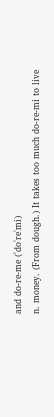and do-re-me (ˈdoˈreˈmi)
n. money. (From dough.) It takes too much do-re-mi to live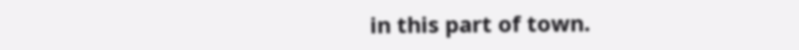in this part of town.